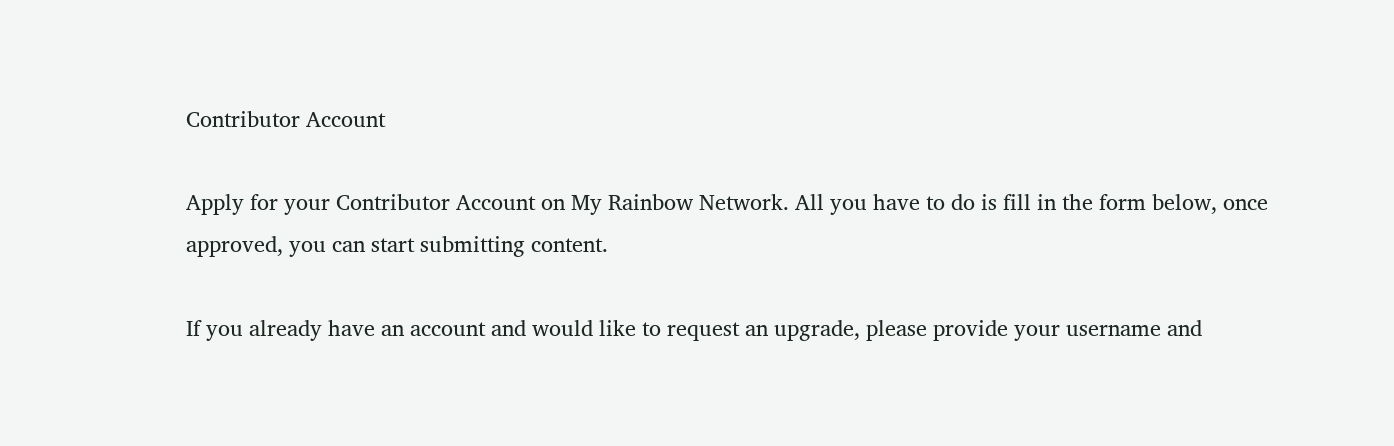Contributor Account

Apply for your Contributor Account on My Rainbow Network. All you have to do is fill in the form below, once approved, you can start submitting content.

If you already have an account and would like to request an upgrade, please provide your username and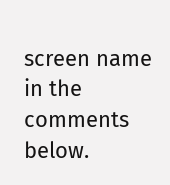screen name in the comments below.